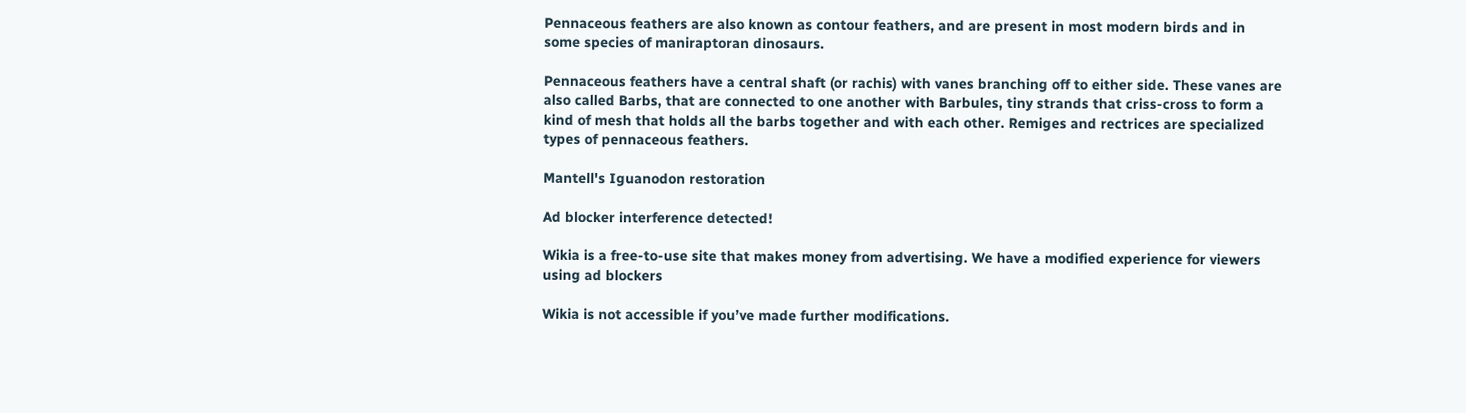Pennaceous feathers are also known as contour feathers, and are present in most modern birds and in some species of maniraptoran dinosaurs.

Pennaceous feathers have a central shaft (or rachis) with vanes branching off to either side. These vanes are also called Barbs, that are connected to one another with Barbules, tiny strands that criss-cross to form a kind of mesh that holds all the barbs together and with each other. Remiges and rectrices are specialized types of pennaceous feathers.

Mantell's Iguanodon restoration

Ad blocker interference detected!

Wikia is a free-to-use site that makes money from advertising. We have a modified experience for viewers using ad blockers

Wikia is not accessible if you’ve made further modifications.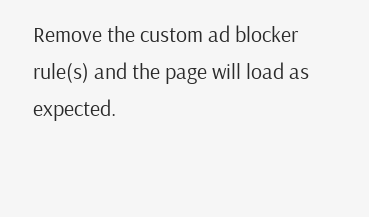Remove the custom ad blocker rule(s) and the page will load as expected.